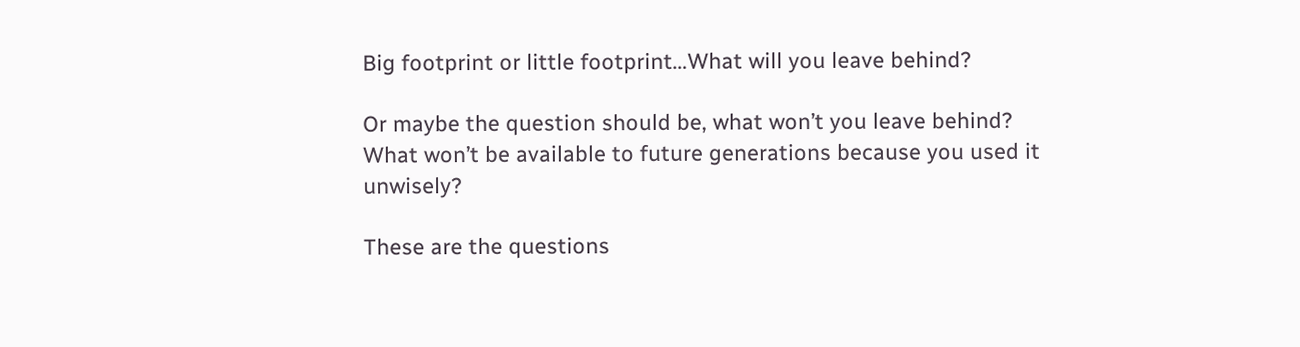Big footprint or little footprint…What will you leave behind?

Or maybe the question should be, what won’t you leave behind? What won’t be available to future generations because you used it unwisely?

These are the questions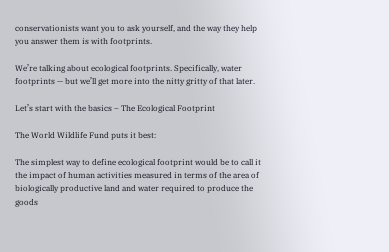conservationists want you to ask yourself, and the way they help you answer them is with footprints.

We’re talking about ecological footprints. Specifically, water footprints — but we’ll get more into the nitty gritty of that later.

Let’s start with the basics – The Ecological Footprint

The World Wildlife Fund puts it best:

The simplest way to define ecological footprint would be to call it the impact of human activities measured in terms of the area of biologically productive land and water required to produce the goods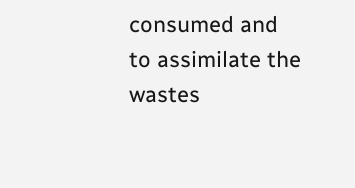consumed and to assimilate the wastes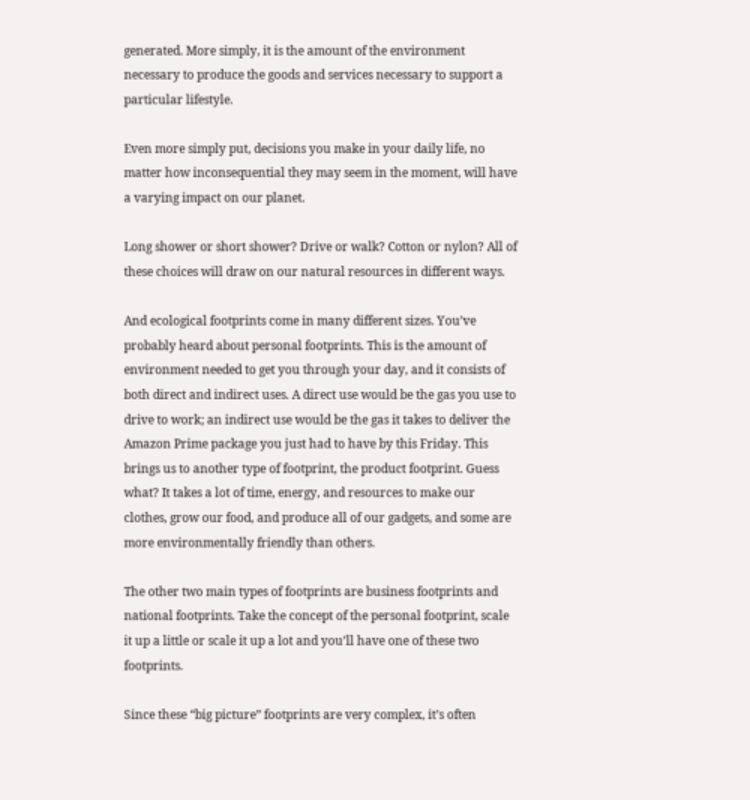generated. More simply, it is the amount of the environment necessary to produce the goods and services necessary to support a particular lifestyle.

Even more simply put, decisions you make in your daily life, no matter how inconsequential they may seem in the moment, will have a varying impact on our planet.

Long shower or short shower? Drive or walk? Cotton or nylon? All of these choices will draw on our natural resources in different ways.

And ecological footprints come in many different sizes. You’ve probably heard about personal footprints. This is the amount of environment needed to get you through your day, and it consists of both direct and indirect uses. A direct use would be the gas you use to drive to work; an indirect use would be the gas it takes to deliver the Amazon Prime package you just had to have by this Friday. This brings us to another type of footprint, the product footprint. Guess what? It takes a lot of time, energy, and resources to make our clothes, grow our food, and produce all of our gadgets, and some are more environmentally friendly than others.

The other two main types of footprints are business footprints and national footprints. Take the concept of the personal footprint, scale it up a little or scale it up a lot and you’ll have one of these two footprints.

Since these “big picture” footprints are very complex, it’s often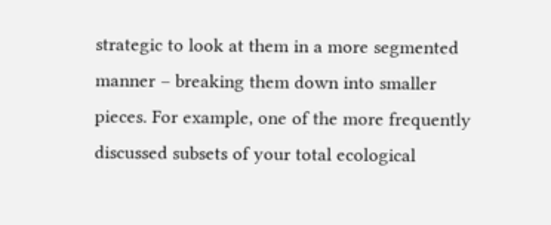strategic to look at them in a more segmented manner – breaking them down into smaller pieces. For example, one of the more frequently discussed subsets of your total ecological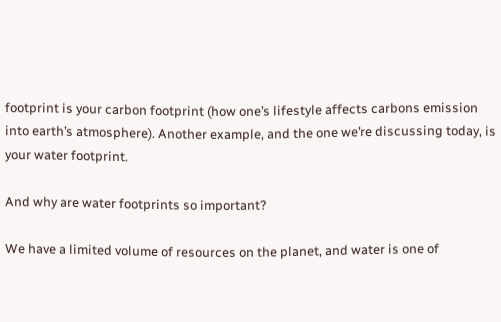footprint is your carbon footprint (how one’s lifestyle affects carbons emission into earth’s atmosphere). Another example, and the one we’re discussing today, is your water footprint.

And why are water footprints so important?

We have a limited volume of resources on the planet, and water is one of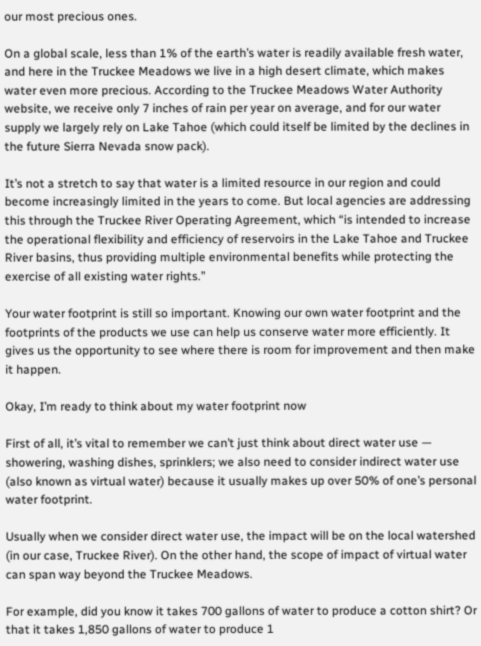our most precious ones.

On a global scale, less than 1% of the earth’s water is readily available fresh water, and here in the Truckee Meadows we live in a high desert climate, which makes water even more precious. According to the Truckee Meadows Water Authority website, we receive only 7 inches of rain per year on average, and for our water supply we largely rely on Lake Tahoe (which could itself be limited by the declines in the future Sierra Nevada snow pack).

It’s not a stretch to say that water is a limited resource in our region and could become increasingly limited in the years to come. But local agencies are addressing this through the Truckee River Operating Agreement, which “is intended to increase the operational flexibility and efficiency of reservoirs in the Lake Tahoe and Truckee River basins, thus providing multiple environmental benefits while protecting the exercise of all existing water rights.”

Your water footprint is still so important. Knowing our own water footprint and the footprints of the products we use can help us conserve water more efficiently. It gives us the opportunity to see where there is room for improvement and then make it happen.

Okay, I’m ready to think about my water footprint now

First of all, it’s vital to remember we can’t just think about direct water use — showering, washing dishes, sprinklers; we also need to consider indirect water use (also known as virtual water) because it usually makes up over 50% of one’s personal water footprint.

Usually when we consider direct water use, the impact will be on the local watershed (in our case, Truckee River). On the other hand, the scope of impact of virtual water can span way beyond the Truckee Meadows.

For example, did you know it takes 700 gallons of water to produce a cotton shirt? Or that it takes 1,850 gallons of water to produce 1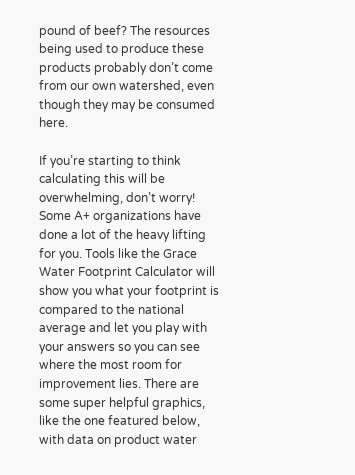pound of beef? The resources being used to produce these products probably don’t come from our own watershed, even though they may be consumed here.

If you’re starting to think calculating this will be overwhelming, don’t worry! Some A+ organizations have done a lot of the heavy lifting for you. Tools like the Grace Water Footprint Calculator will show you what your footprint is compared to the national average and let you play with your answers so you can see where the most room for improvement lies. There are some super helpful graphics, like the one featured below, with data on product water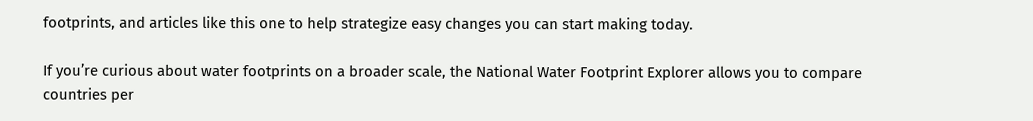footprints, and articles like this one to help strategize easy changes you can start making today.

If you’re curious about water footprints on a broader scale, the National Water Footprint Explorer allows you to compare countries per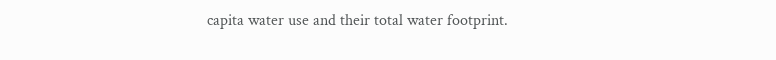capita water use and their total water footprint.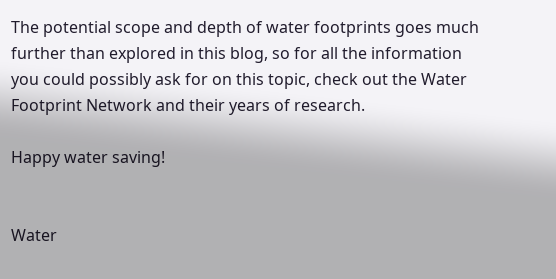The potential scope and depth of water footprints goes much further than explored in this blog, so for all the information you could possibly ask for on this topic, check out the Water Footprint Network and their years of research.

Happy water saving!


Water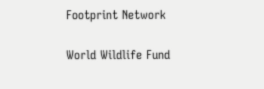Footprint Network

World Wildlife Fund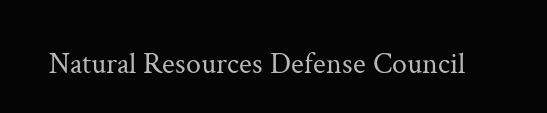Natural Resources Defense Council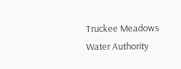Truckee Meadows Water Authority